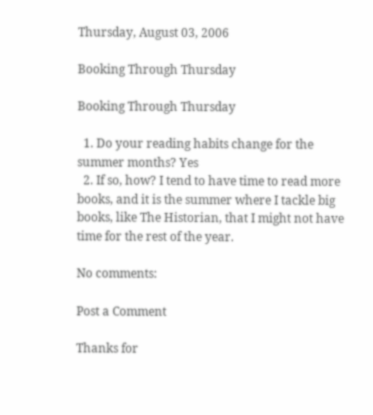Thursday, August 03, 2006

Booking Through Thursday

Booking Through Thursday

  1. Do your reading habits change for the summer months? Yes
  2. If so, how? I tend to have time to read more books, and it is the summer where I tackle big books, like The Historian, that I might not have time for the rest of the year.

No comments:

Post a Comment

Thanks for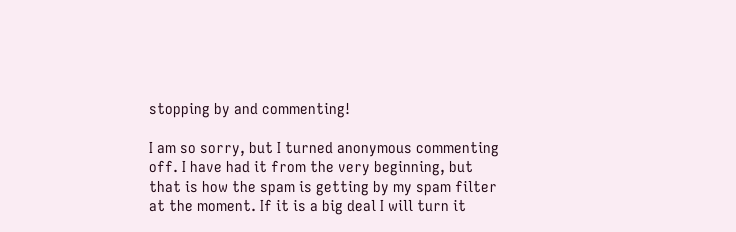stopping by and commenting!

I am so sorry, but I turned anonymous commenting off. I have had it from the very beginning, but that is how the spam is getting by my spam filter at the moment. If it is a big deal I will turn it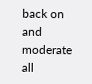back on and moderate all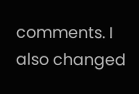comments. I also changed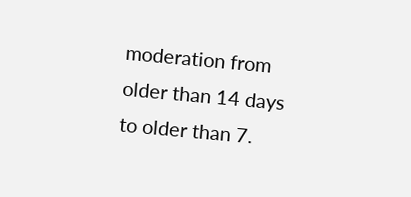moderation from older than 14 days to older than 7.